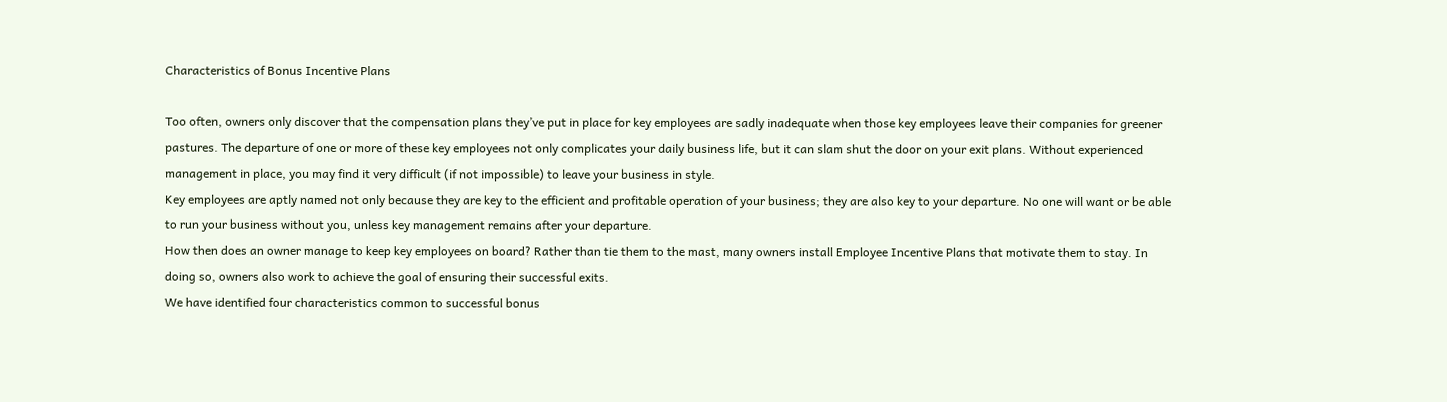Characteristics of Bonus Incentive Plans

Too often, owners only discover that the compensation plans they’ve put in place for key employees are sadly inadequate when those key employees leave their companies for greener pastures. The departure of one or more of these key employees not only complicates your daily business life, but it can slam shut the door on your exit plans. Without experienced management in place, you may find it very difficult (if not impossible) to leave your business in style.
Key employees are aptly named not only because they are key to the efficient and profitable operation of your business; they are also key to your departure. No one will want or be able to run your business without you, unless key management remains after your departure.
How then does an owner manage to keep key employees on board? Rather than tie them to the mast, many owners install Employee Incentive Plans that motivate them to stay. In doing so, owners also work to achieve the goal of ensuring their successful exits.
We have identified four characteristics common to successful bonus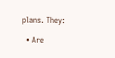plans. They:

  • Are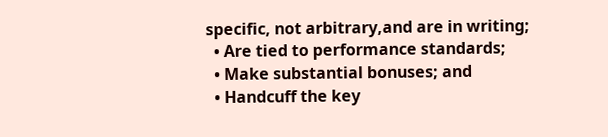specific, not arbitrary,and are in writing;
  • Are tied to performance standards;
  • Make substantial bonuses; and
  • Handcuff the key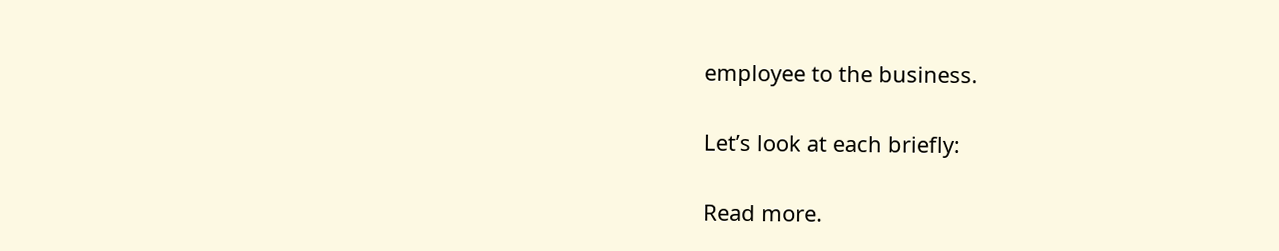employee to the business.

Let’s look at each briefly:

Read more.